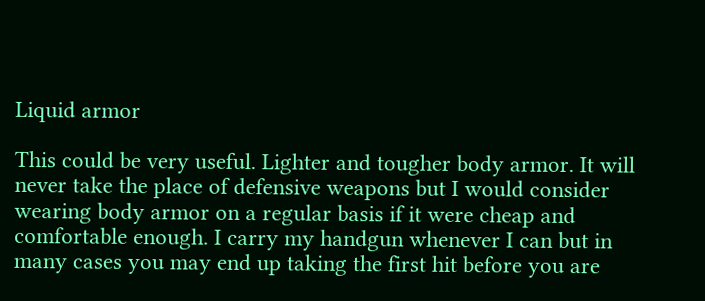Liquid armor

This could be very useful. Lighter and tougher body armor. It will never take the place of defensive weapons but I would consider wearing body armor on a regular basis if it were cheap and comfortable enough. I carry my handgun whenever I can but in many cases you may end up taking the first hit before you are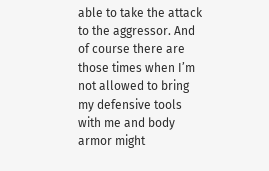able to take the attack to the aggressor. And of course there are those times when I’m not allowed to bring my defensive tools with me and body armor might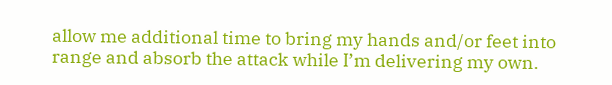allow me additional time to bring my hands and/or feet into range and absorb the attack while I’m delivering my own.